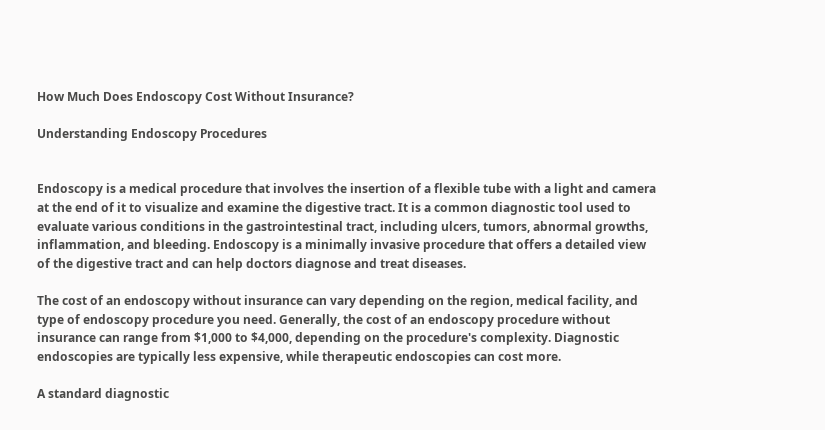How Much Does Endoscopy Cost Without Insurance?

Understanding Endoscopy Procedures


Endoscopy is a medical procedure that involves the insertion of a flexible tube with a light and camera at the end of it to visualize and examine the digestive tract. It is a common diagnostic tool used to evaluate various conditions in the gastrointestinal tract, including ulcers, tumors, abnormal growths, inflammation, and bleeding. Endoscopy is a minimally invasive procedure that offers a detailed view of the digestive tract and can help doctors diagnose and treat diseases.

The cost of an endoscopy without insurance can vary depending on the region, medical facility, and type of endoscopy procedure you need. Generally, the cost of an endoscopy procedure without insurance can range from $1,000 to $4,000, depending on the procedure's complexity. Diagnostic endoscopies are typically less expensive, while therapeutic endoscopies can cost more.

A standard diagnostic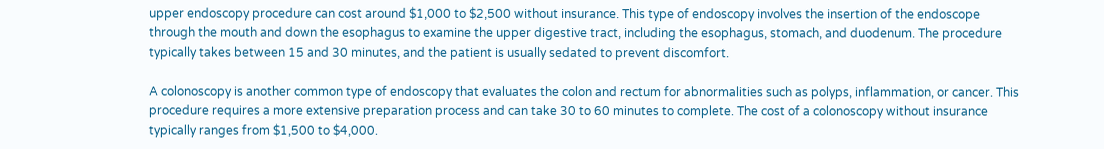upper endoscopy procedure can cost around $1,000 to $2,500 without insurance. This type of endoscopy involves the insertion of the endoscope through the mouth and down the esophagus to examine the upper digestive tract, including the esophagus, stomach, and duodenum. The procedure typically takes between 15 and 30 minutes, and the patient is usually sedated to prevent discomfort.

A colonoscopy is another common type of endoscopy that evaluates the colon and rectum for abnormalities such as polyps, inflammation, or cancer. This procedure requires a more extensive preparation process and can take 30 to 60 minutes to complete. The cost of a colonoscopy without insurance typically ranges from $1,500 to $4,000.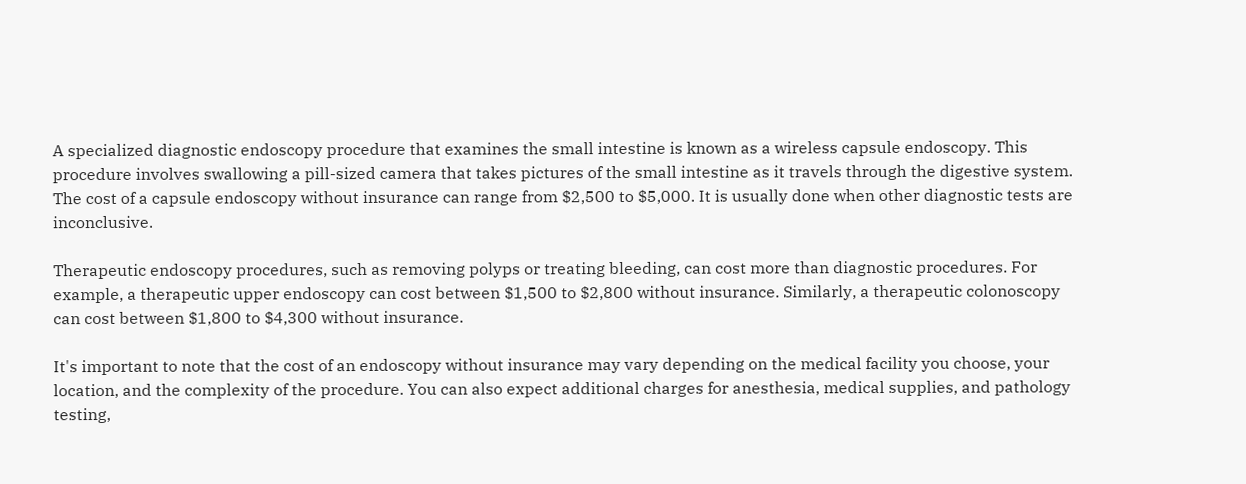A specialized diagnostic endoscopy procedure that examines the small intestine is known as a wireless capsule endoscopy. This procedure involves swallowing a pill-sized camera that takes pictures of the small intestine as it travels through the digestive system. The cost of a capsule endoscopy without insurance can range from $2,500 to $5,000. It is usually done when other diagnostic tests are inconclusive.

Therapeutic endoscopy procedures, such as removing polyps or treating bleeding, can cost more than diagnostic procedures. For example, a therapeutic upper endoscopy can cost between $1,500 to $2,800 without insurance. Similarly, a therapeutic colonoscopy can cost between $1,800 to $4,300 without insurance.

It's important to note that the cost of an endoscopy without insurance may vary depending on the medical facility you choose, your location, and the complexity of the procedure. You can also expect additional charges for anesthesia, medical supplies, and pathology testing,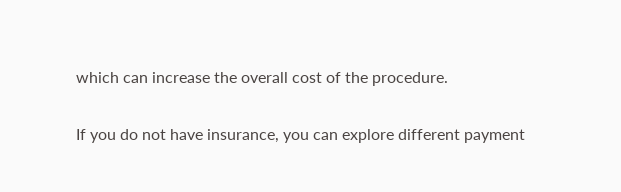which can increase the overall cost of the procedure.

If you do not have insurance, you can explore different payment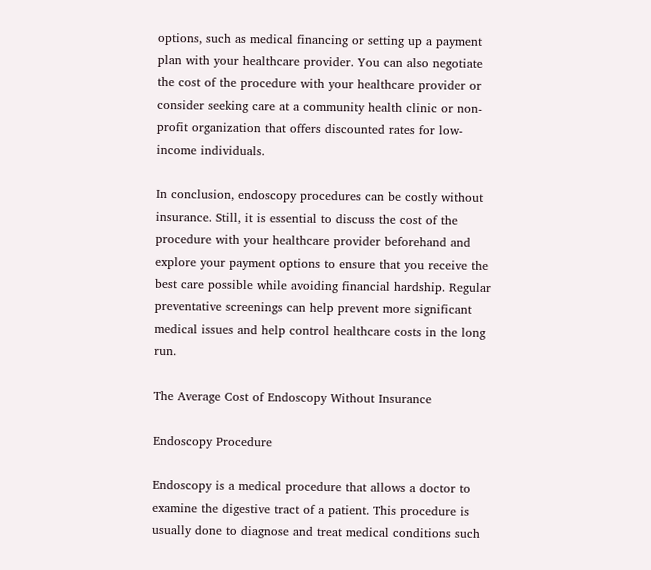options, such as medical financing or setting up a payment plan with your healthcare provider. You can also negotiate the cost of the procedure with your healthcare provider or consider seeking care at a community health clinic or non-profit organization that offers discounted rates for low-income individuals.

In conclusion, endoscopy procedures can be costly without insurance. Still, it is essential to discuss the cost of the procedure with your healthcare provider beforehand and explore your payment options to ensure that you receive the best care possible while avoiding financial hardship. Regular preventative screenings can help prevent more significant medical issues and help control healthcare costs in the long run.

The Average Cost of Endoscopy Without Insurance

Endoscopy Procedure

Endoscopy is a medical procedure that allows a doctor to examine the digestive tract of a patient. This procedure is usually done to diagnose and treat medical conditions such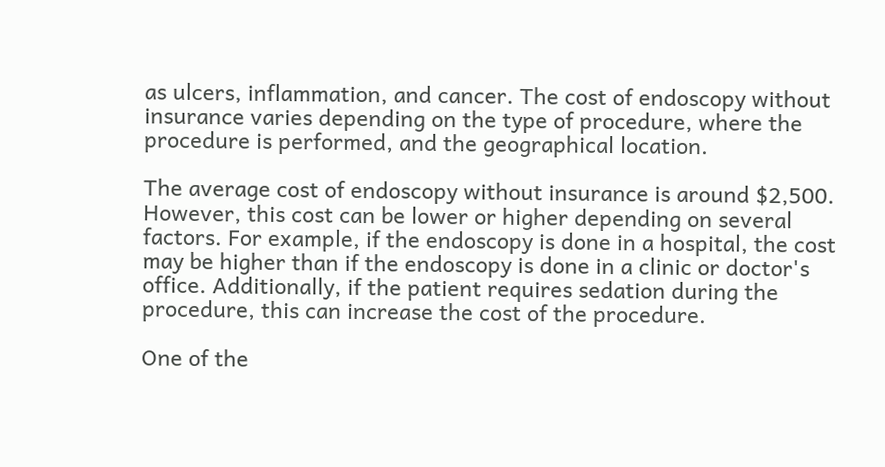as ulcers, inflammation, and cancer. The cost of endoscopy without insurance varies depending on the type of procedure, where the procedure is performed, and the geographical location.

The average cost of endoscopy without insurance is around $2,500. However, this cost can be lower or higher depending on several factors. For example, if the endoscopy is done in a hospital, the cost may be higher than if the endoscopy is done in a clinic or doctor's office. Additionally, if the patient requires sedation during the procedure, this can increase the cost of the procedure.

One of the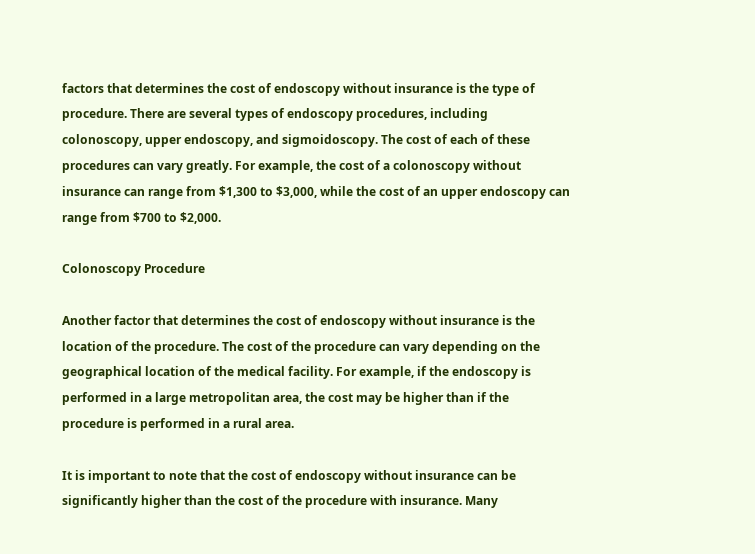factors that determines the cost of endoscopy without insurance is the type of procedure. There are several types of endoscopy procedures, including colonoscopy, upper endoscopy, and sigmoidoscopy. The cost of each of these procedures can vary greatly. For example, the cost of a colonoscopy without insurance can range from $1,300 to $3,000, while the cost of an upper endoscopy can range from $700 to $2,000.

Colonoscopy Procedure

Another factor that determines the cost of endoscopy without insurance is the location of the procedure. The cost of the procedure can vary depending on the geographical location of the medical facility. For example, if the endoscopy is performed in a large metropolitan area, the cost may be higher than if the procedure is performed in a rural area.

It is important to note that the cost of endoscopy without insurance can be significantly higher than the cost of the procedure with insurance. Many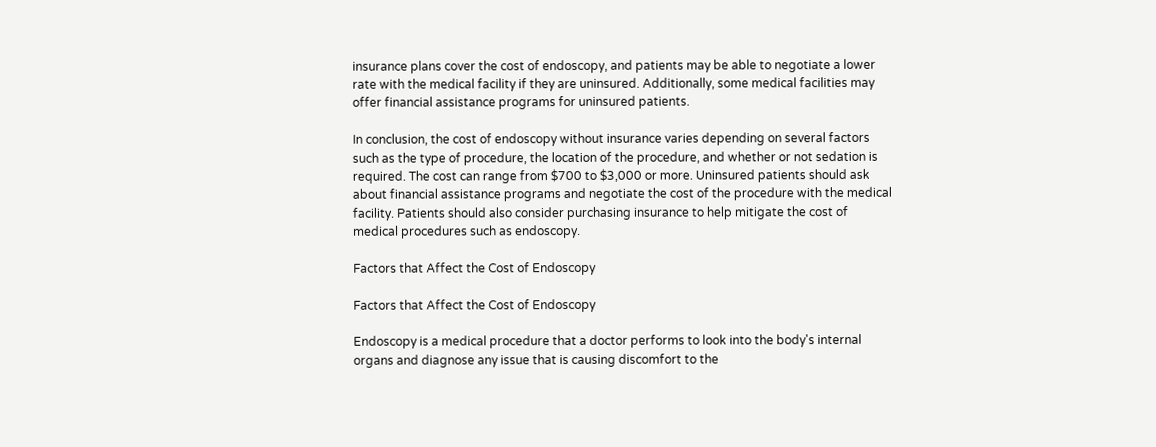insurance plans cover the cost of endoscopy, and patients may be able to negotiate a lower rate with the medical facility if they are uninsured. Additionally, some medical facilities may offer financial assistance programs for uninsured patients.

In conclusion, the cost of endoscopy without insurance varies depending on several factors such as the type of procedure, the location of the procedure, and whether or not sedation is required. The cost can range from $700 to $3,000 or more. Uninsured patients should ask about financial assistance programs and negotiate the cost of the procedure with the medical facility. Patients should also consider purchasing insurance to help mitigate the cost of medical procedures such as endoscopy.

Factors that Affect the Cost of Endoscopy

Factors that Affect the Cost of Endoscopy

Endoscopy is a medical procedure that a doctor performs to look into the body's internal organs and diagnose any issue that is causing discomfort to the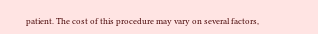patient. The cost of this procedure may vary on several factors,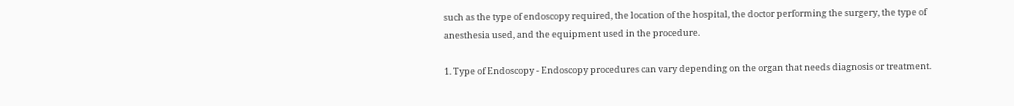such as the type of endoscopy required, the location of the hospital, the doctor performing the surgery, the type of anesthesia used, and the equipment used in the procedure.

1. Type of Endoscopy - Endoscopy procedures can vary depending on the organ that needs diagnosis or treatment.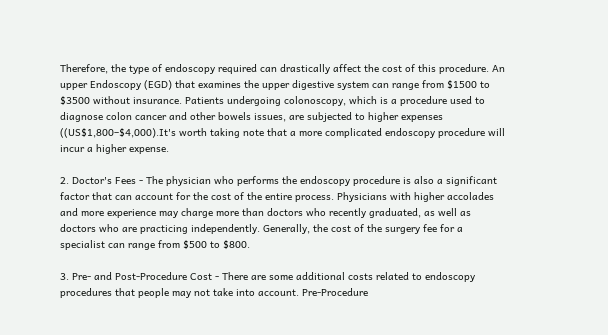Therefore, the type of endoscopy required can drastically affect the cost of this procedure. An upper Endoscopy (EGD) that examines the upper digestive system can range from $1500 to $3500 without insurance. Patients undergoing colonoscopy, which is a procedure used to diagnose colon cancer and other bowels issues, are subjected to higher expenses ((US$1,800–$4,000).It's worth taking note that a more complicated endoscopy procedure will incur a higher expense.

2. Doctor's Fees - The physician who performs the endoscopy procedure is also a significant factor that can account for the cost of the entire process. Physicians with higher accolades and more experience may charge more than doctors who recently graduated, as well as doctors who are practicing independently. Generally, the cost of the surgery fee for a specialist can range from $500 to $800.

3. Pre- and Post-Procedure Cost - There are some additional costs related to endoscopy procedures that people may not take into account. Pre-Procedure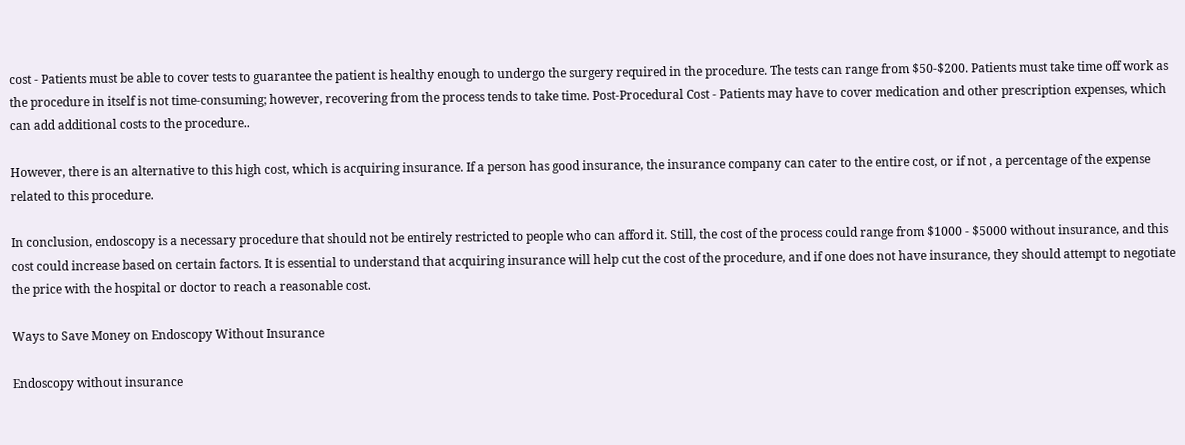cost - Patients must be able to cover tests to guarantee the patient is healthy enough to undergo the surgery required in the procedure. The tests can range from $50-$200. Patients must take time off work as the procedure in itself is not time-consuming; however, recovering from the process tends to take time. Post-Procedural Cost - Patients may have to cover medication and other prescription expenses, which can add additional costs to the procedure..

However, there is an alternative to this high cost, which is acquiring insurance. If a person has good insurance, the insurance company can cater to the entire cost, or if not , a percentage of the expense related to this procedure.

In conclusion, endoscopy is a necessary procedure that should not be entirely restricted to people who can afford it. Still, the cost of the process could range from $1000 - $5000 without insurance, and this cost could increase based on certain factors. It is essential to understand that acquiring insurance will help cut the cost of the procedure, and if one does not have insurance, they should attempt to negotiate the price with the hospital or doctor to reach a reasonable cost.

Ways to Save Money on Endoscopy Without Insurance

Endoscopy without insurance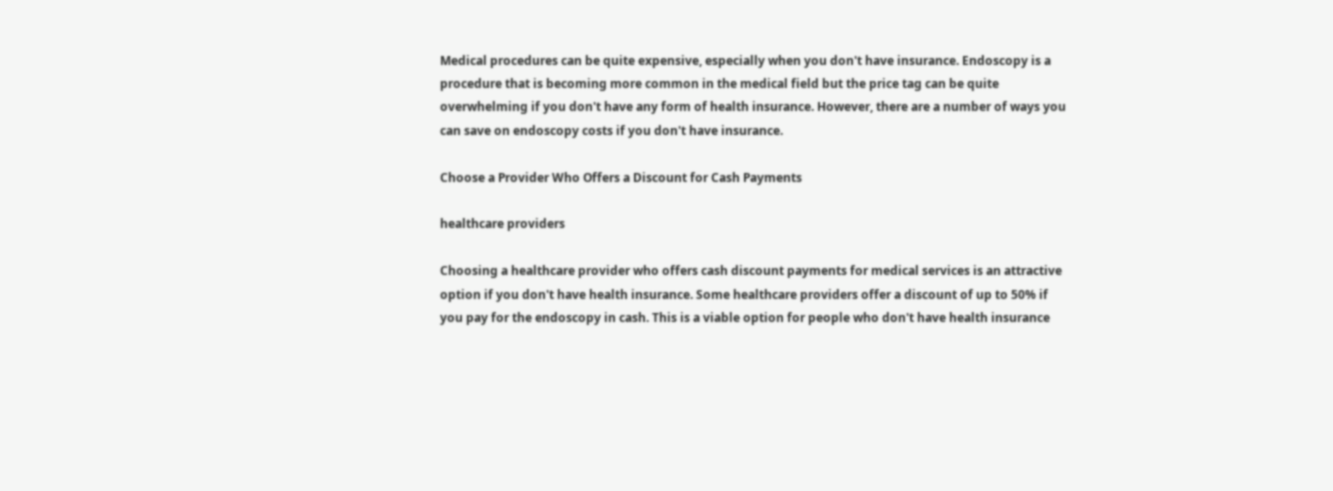Medical procedures can be quite expensive, especially when you don't have insurance. Endoscopy is a procedure that is becoming more common in the medical field but the price tag can be quite overwhelming if you don't have any form of health insurance. However, there are a number of ways you can save on endoscopy costs if you don't have insurance.

Choose a Provider Who Offers a Discount for Cash Payments

healthcare providers

Choosing a healthcare provider who offers cash discount payments for medical services is an attractive option if you don't have health insurance. Some healthcare providers offer a discount of up to 50% if you pay for the endoscopy in cash. This is a viable option for people who don't have health insurance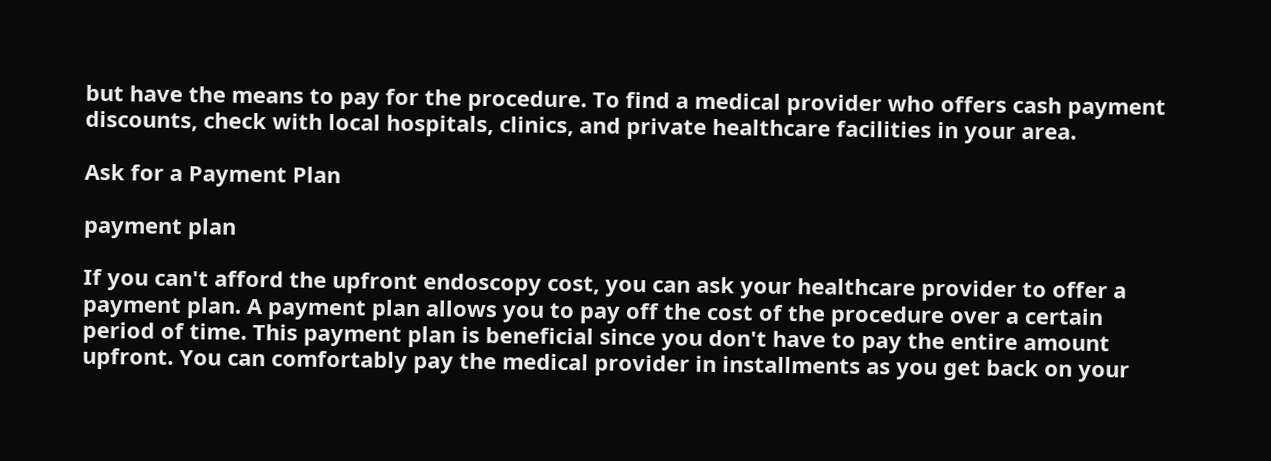but have the means to pay for the procedure. To find a medical provider who offers cash payment discounts, check with local hospitals, clinics, and private healthcare facilities in your area.

Ask for a Payment Plan

payment plan

If you can't afford the upfront endoscopy cost, you can ask your healthcare provider to offer a payment plan. A payment plan allows you to pay off the cost of the procedure over a certain period of time. This payment plan is beneficial since you don't have to pay the entire amount upfront. You can comfortably pay the medical provider in installments as you get back on your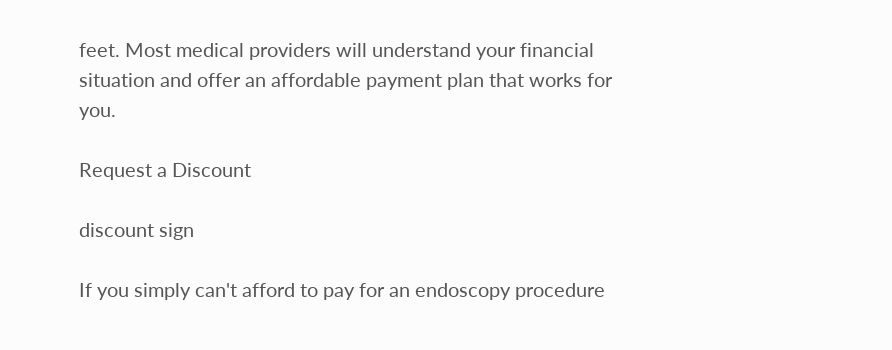feet. Most medical providers will understand your financial situation and offer an affordable payment plan that works for you.

Request a Discount

discount sign

If you simply can't afford to pay for an endoscopy procedure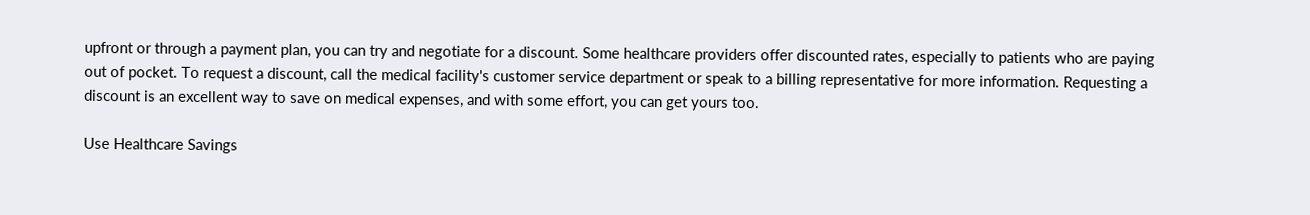upfront or through a payment plan, you can try and negotiate for a discount. Some healthcare providers offer discounted rates, especially to patients who are paying out of pocket. To request a discount, call the medical facility's customer service department or speak to a billing representative for more information. Requesting a discount is an excellent way to save on medical expenses, and with some effort, you can get yours too.

Use Healthcare Savings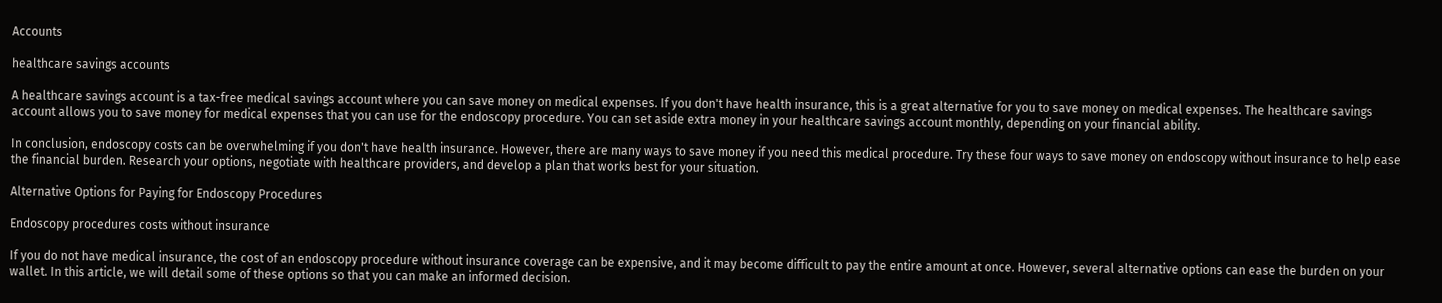Accounts

healthcare savings accounts

A healthcare savings account is a tax-free medical savings account where you can save money on medical expenses. If you don't have health insurance, this is a great alternative for you to save money on medical expenses. The healthcare savings account allows you to save money for medical expenses that you can use for the endoscopy procedure. You can set aside extra money in your healthcare savings account monthly, depending on your financial ability.

In conclusion, endoscopy costs can be overwhelming if you don't have health insurance. However, there are many ways to save money if you need this medical procedure. Try these four ways to save money on endoscopy without insurance to help ease the financial burden. Research your options, negotiate with healthcare providers, and develop a plan that works best for your situation.

Alternative Options for Paying for Endoscopy Procedures

Endoscopy procedures costs without insurance

If you do not have medical insurance, the cost of an endoscopy procedure without insurance coverage can be expensive, and it may become difficult to pay the entire amount at once. However, several alternative options can ease the burden on your wallet. In this article, we will detail some of these options so that you can make an informed decision.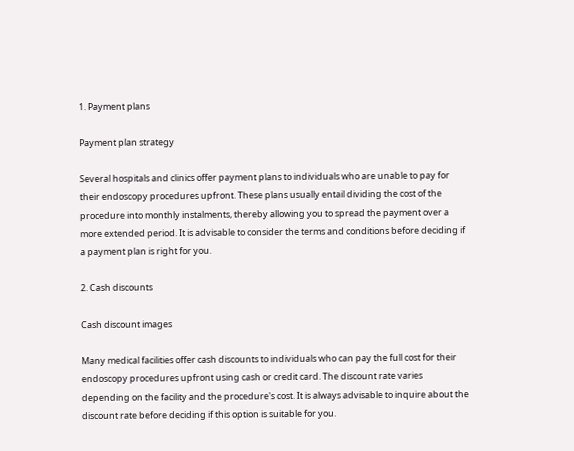1. Payment plans

Payment plan strategy

Several hospitals and clinics offer payment plans to individuals who are unable to pay for their endoscopy procedures upfront. These plans usually entail dividing the cost of the procedure into monthly instalments, thereby allowing you to spread the payment over a more extended period. It is advisable to consider the terms and conditions before deciding if a payment plan is right for you.

2. Cash discounts

Cash discount images

Many medical facilities offer cash discounts to individuals who can pay the full cost for their endoscopy procedures upfront using cash or credit card. The discount rate varies depending on the facility and the procedure's cost. It is always advisable to inquire about the discount rate before deciding if this option is suitable for you.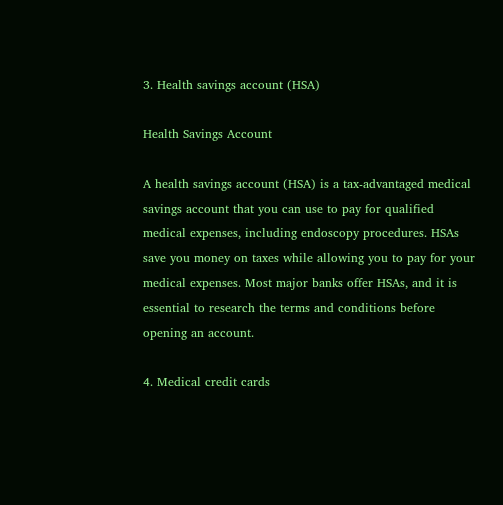3. Health savings account (HSA)

Health Savings Account

A health savings account (HSA) is a tax-advantaged medical savings account that you can use to pay for qualified medical expenses, including endoscopy procedures. HSAs save you money on taxes while allowing you to pay for your medical expenses. Most major banks offer HSAs, and it is essential to research the terms and conditions before opening an account.

4. Medical credit cards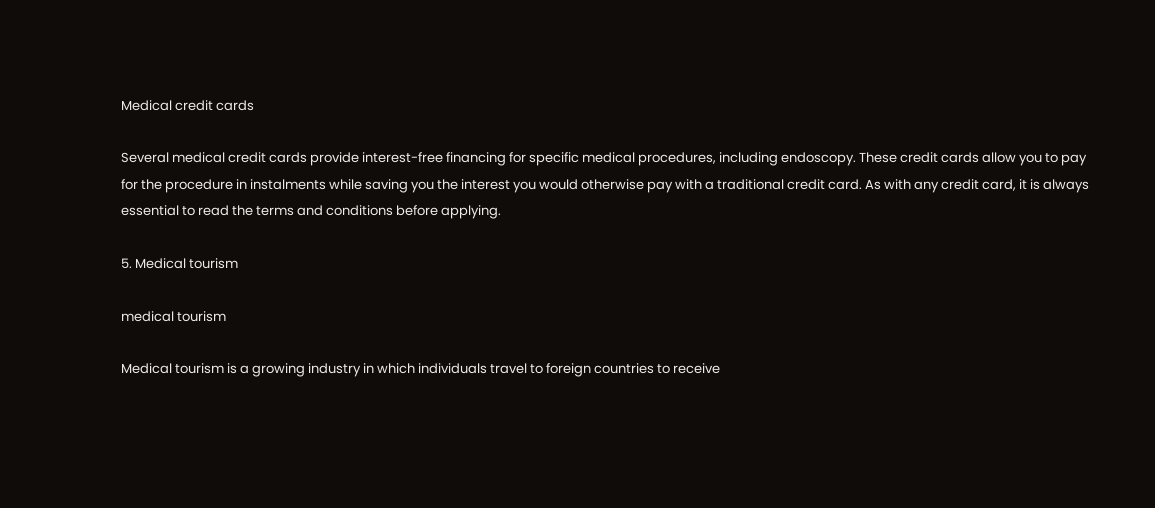Medical credit cards

Several medical credit cards provide interest-free financing for specific medical procedures, including endoscopy. These credit cards allow you to pay for the procedure in instalments while saving you the interest you would otherwise pay with a traditional credit card. As with any credit card, it is always essential to read the terms and conditions before applying.

5. Medical tourism

medical tourism

Medical tourism is a growing industry in which individuals travel to foreign countries to receive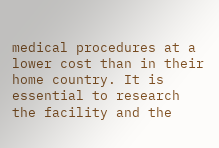medical procedures at a lower cost than in their home country. It is essential to research the facility and the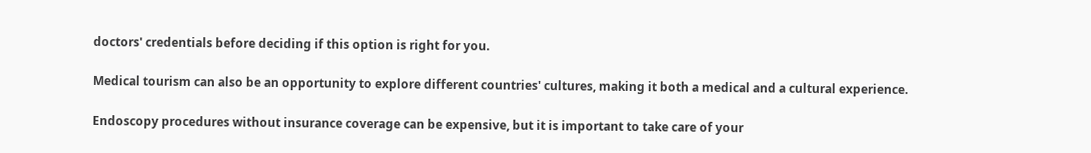doctors' credentials before deciding if this option is right for you.

Medical tourism can also be an opportunity to explore different countries' cultures, making it both a medical and a cultural experience.

Endoscopy procedures without insurance coverage can be expensive, but it is important to take care of your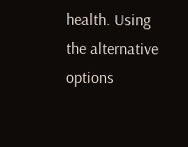health. Using the alternative options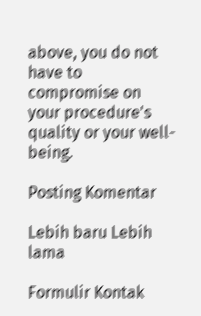above, you do not have to compromise on your procedure's quality or your well-being.

Posting Komentar

Lebih baru Lebih lama

Formulir Kontak